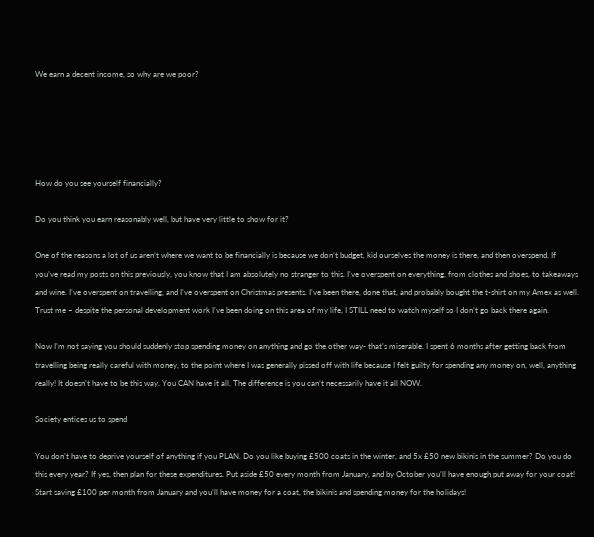We earn a decent income, so why are we poor?





How do you see yourself financially?

Do you think you earn reasonably well, but have very little to show for it?

One of the reasons a lot of us aren’t where we want to be financially is because we don’t budget, kid ourselves the money is there, and then overspend. If you’ve read my posts on this previously, you know that I am absolutely no stranger to this. I’ve overspent on everything, from clothes and shoes, to takeaways and wine. I’ve overspent on travelling, and I’ve overspent on Christmas presents. I’ve been there, done that, and probably bought the t-shirt on my Amex as well. Trust me – despite the personal development work I’ve been doing on this area of my life, I STILL need to watch myself so I don’t go back there again.

Now I’m not saying you should suddenly stop spending money on anything and go the other way- that’s miserable. I spent 6 months after getting back from travelling being really careful with money, to the point where I was generally pissed off with life because I felt guilty for spending any money on, well, anything really! It doesn’t have to be this way. You CAN have it all. The difference is you can’t necessarily have it all NOW.

Society entices us to spend

You don’t have to deprive yourself of anything if you PLAN. Do you like buying £500 coats in the winter, and 5x £50 new bikinis in the summer? Do you do this every year? If yes, then plan for these expenditures. Put aside £50 every month from January, and by October you’ll have enough put away for your coat! Start saving £100 per month from January and you’ll have money for a coat, the bikinis and spending money for the holidays!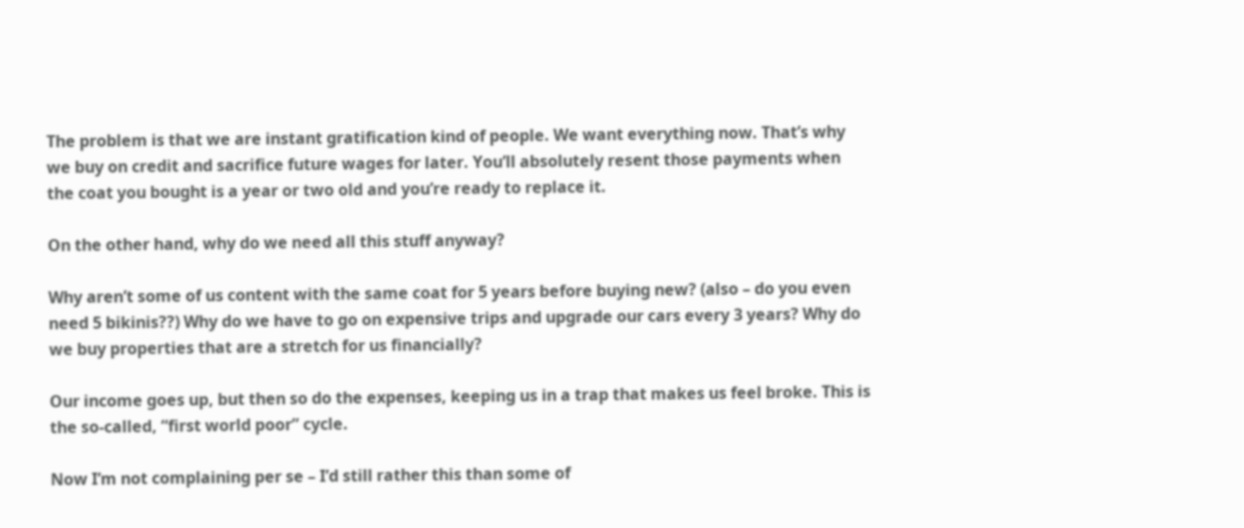The problem is that we are instant gratification kind of people. We want everything now. That’s why we buy on credit and sacrifice future wages for later. You’ll absolutely resent those payments when the coat you bought is a year or two old and you’re ready to replace it.

On the other hand, why do we need all this stuff anyway?

Why aren’t some of us content with the same coat for 5 years before buying new? (also – do you even need 5 bikinis??) Why do we have to go on expensive trips and upgrade our cars every 3 years? Why do we buy properties that are a stretch for us financially?

Our income goes up, but then so do the expenses, keeping us in a trap that makes us feel broke. This is the so-called, “first world poor” cycle.

Now I’m not complaining per se – I’d still rather this than some of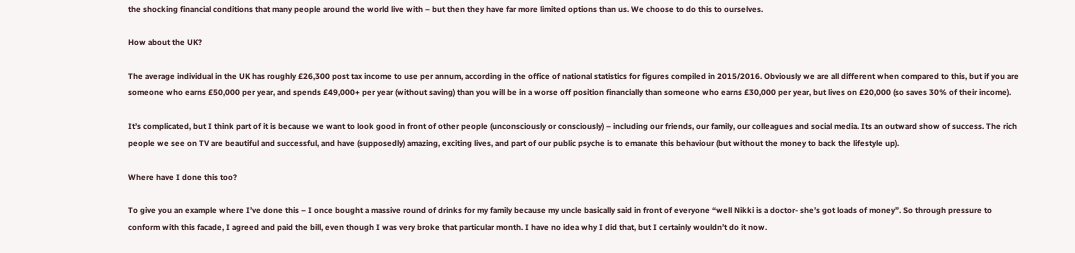the shocking financial conditions that many people around the world live with – but then they have far more limited options than us. We choose to do this to ourselves.

How about the UK?

The average individual in the UK has roughly £26,300 post tax income to use per annum, according in the office of national statistics for figures compiled in 2015/2016. Obviously we are all different when compared to this, but if you are someone who earns £50,000 per year, and spends £49,000+ per year (without saving) than you will be in a worse off position financially than someone who earns £30,000 per year, but lives on £20,000 (so saves 30% of their income).

It’s complicated, but I think part of it is because we want to look good in front of other people (unconsciously or consciously) – including our friends, our family, our colleagues and social media. Its an outward show of success. The rich people we see on TV are beautiful and successful, and have (supposedly) amazing, exciting lives, and part of our public psyche is to emanate this behaviour (but without the money to back the lifestyle up).

Where have I done this too?

To give you an example where I’ve done this – I once bought a massive round of drinks for my family because my uncle basically said in front of everyone “well Nikki is a doctor- she’s got loads of money”. So through pressure to conform with this facade, I agreed and paid the bill, even though I was very broke that particular month. I have no idea why I did that, but I certainly wouldn’t do it now.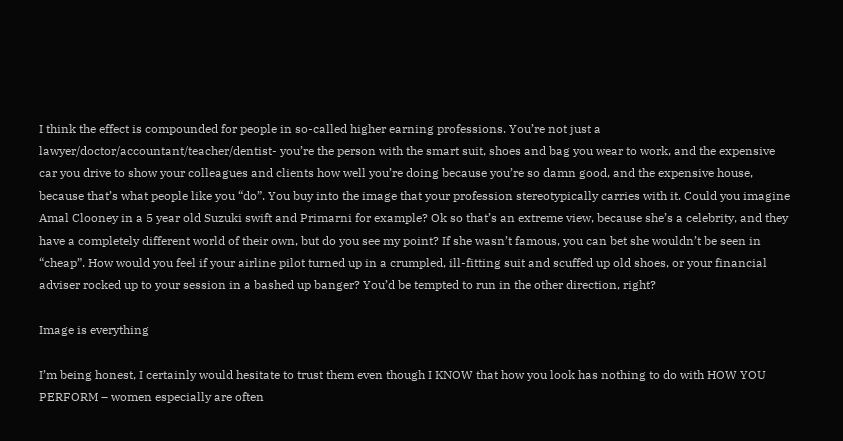I think the effect is compounded for people in so-called higher earning professions. You’re not just a lawyer/doctor/accountant/teacher/dentist- you’re the person with the smart suit, shoes and bag you wear to work, and the expensive car you drive to show your colleagues and clients how well you’re doing because you’re so damn good, and the expensive house, because that’s what people like you “do”. You buy into the image that your profession stereotypically carries with it. Could you imagine Amal Clooney in a 5 year old Suzuki swift and Primarni for example? Ok so that’s an extreme view, because she’s a celebrity, and they have a completely different world of their own, but do you see my point? If she wasn’t famous, you can bet she wouldn’t be seen in “cheap”. How would you feel if your airline pilot turned up in a crumpled, ill-fitting suit and scuffed up old shoes, or your financial adviser rocked up to your session in a bashed up banger? You’d be tempted to run in the other direction, right?

Image is everything

I’m being honest, I certainly would hesitate to trust them even though I KNOW that how you look has nothing to do with HOW YOU PERFORM – women especially are often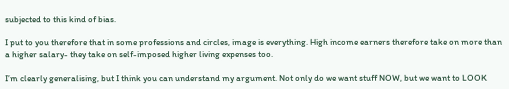subjected to this kind of bias.

I put to you therefore that in some professions and circles, image is everything. High income earners therefore take on more than a higher salary- they take on self-imposed higher living expenses too.

I’m clearly generalising, but I think you can understand my argument. Not only do we want stuff NOW, but we want to LOOK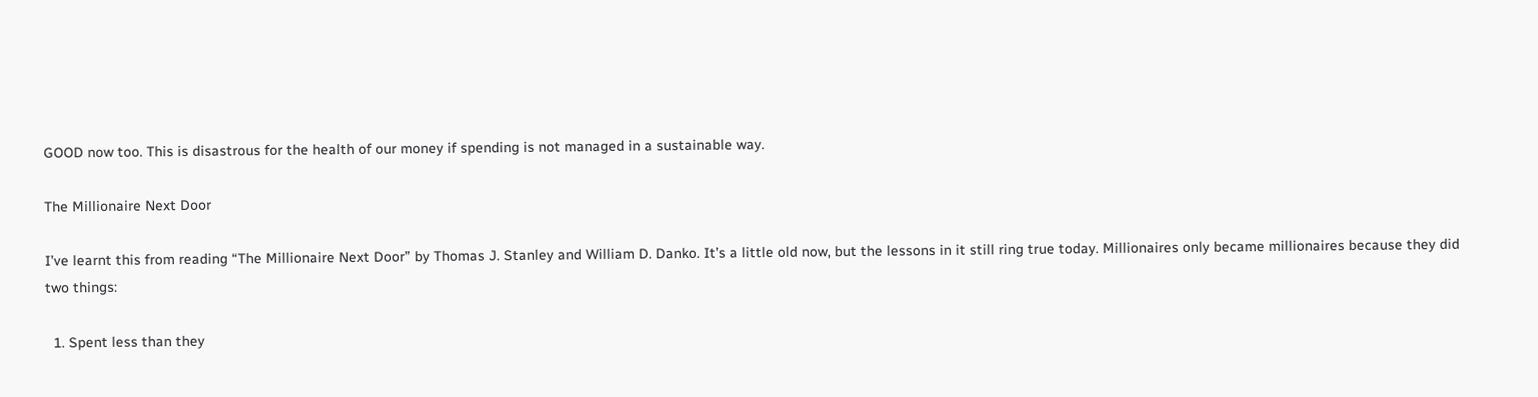GOOD now too. This is disastrous for the health of our money if spending is not managed in a sustainable way.

The Millionaire Next Door

I’ve learnt this from reading “The Millionaire Next Door” by Thomas J. Stanley and William D. Danko. It’s a little old now, but the lessons in it still ring true today. Millionaires only became millionaires because they did two things:

  1. Spent less than they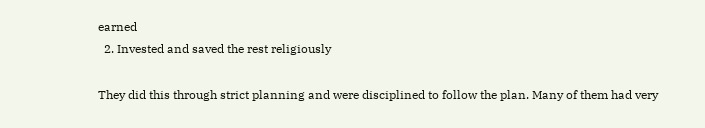earned
  2. Invested and saved the rest religiously

They did this through strict planning and were disciplined to follow the plan. Many of them had very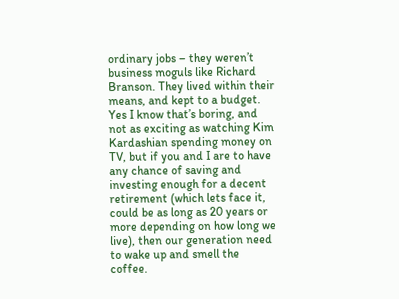ordinary jobs – they weren’t business moguls like Richard Branson. They lived within their means, and kept to a budget. Yes I know that’s boring, and not as exciting as watching Kim Kardashian spending money on TV, but if you and I are to have any chance of saving and investing enough for a decent retirement (which lets face it, could be as long as 20 years or more depending on how long we live), then our generation need to wake up and smell the coffee.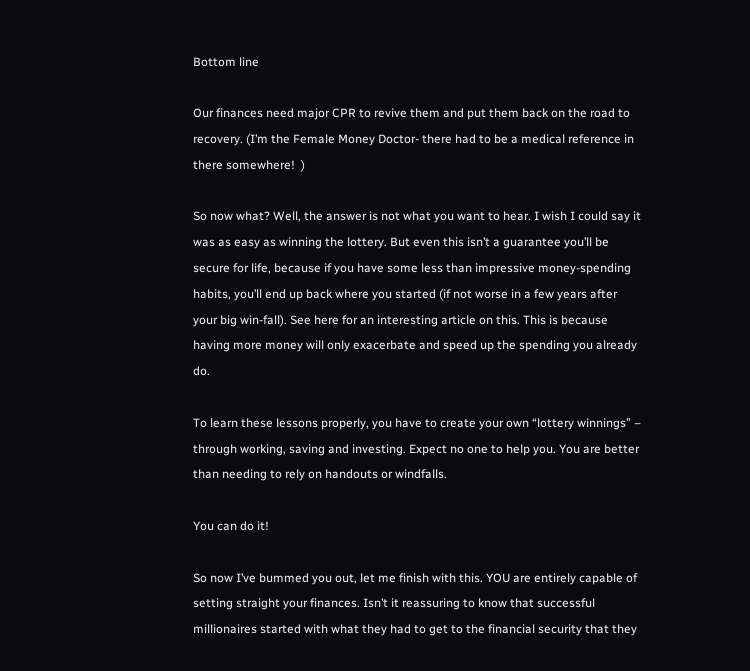Bottom line

Our finances need major CPR to revive them and put them back on the road to recovery. (I’m the Female Money Doctor- there had to be a medical reference in there somewhere!  )

So now what? Well, the answer is not what you want to hear. I wish I could say it was as easy as winning the lottery. But even this isn’t a guarantee you’ll be secure for life, because if you have some less than impressive money-spending habits, you’ll end up back where you started (if not worse in a few years after your big win-fall). See here for an interesting article on this. This is because having more money will only exacerbate and speed up the spending you already do.

To learn these lessons properly, you have to create your own “lottery winnings” – through working, saving and investing. Expect no one to help you. You are better than needing to rely on handouts or windfalls.

You can do it!

So now I’ve bummed you out, let me finish with this. YOU are entirely capable of setting straight your finances. Isn’t it reassuring to know that successful millionaires started with what they had to get to the financial security that they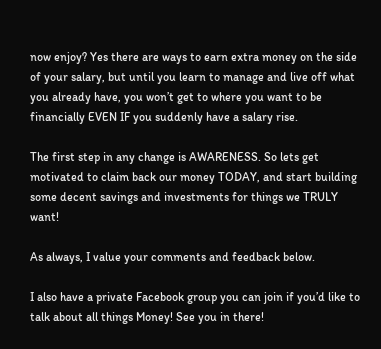now enjoy? Yes there are ways to earn extra money on the side of your salary, but until you learn to manage and live off what you already have, you won’t get to where you want to be financially EVEN IF you suddenly have a salary rise.

The first step in any change is AWARENESS. So lets get motivated to claim back our money TODAY, and start building some decent savings and investments for things we TRULY want!

As always, I value your comments and feedback below.

I also have a private Facebook group you can join if you’d like to talk about all things Money! See you in there!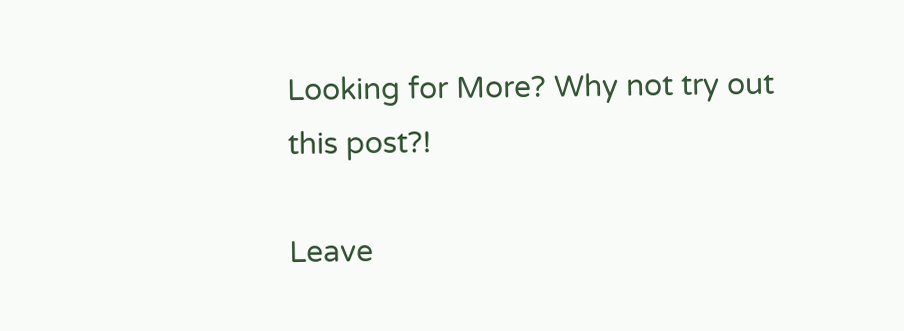Looking for More? Why not try out this post?!

Leave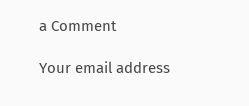a Comment

Your email address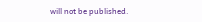will not be published.